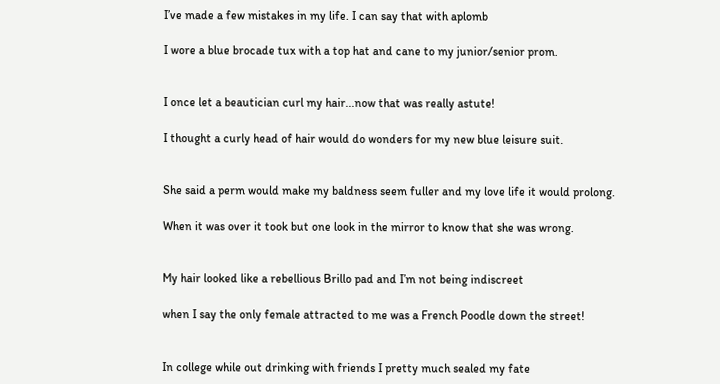I’ve made a few mistakes in my life. I can say that with aplomb

I wore a blue brocade tux with a top hat and cane to my junior/senior prom.


I once let a beautician curl my hair...now that was really astute!

I thought a curly head of hair would do wonders for my new blue leisure suit.


She said a perm would make my baldness seem fuller and my love life it would prolong.

When it was over it took but one look in the mirror to know that she was wrong.


My hair looked like a rebellious Brillo pad and I’m not being indiscreet

when I say the only female attracted to me was a French Poodle down the street!


In college while out drinking with friends I pretty much sealed my fate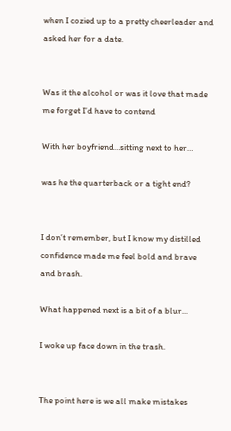when I cozied up to a pretty cheerleader and asked her for a date.


Was it the alcohol or was it love that made me forget I’d have to contend

With her boyfriend…sitting next to her…

was he the quarterback or a tight end?


I don’t remember, but I know my distilled confidence made me feel bold and brave and brash.

What happened next is a bit of a blur...

I woke up face down in the trash.


The point here is we all make mistakes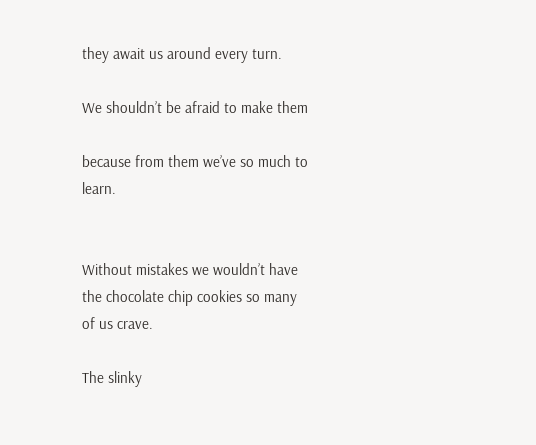they await us around every turn.

We shouldn’t be afraid to make them

because from them we’ve so much to learn.


Without mistakes we wouldn’t have the chocolate chip cookies so many of us crave.

The slinky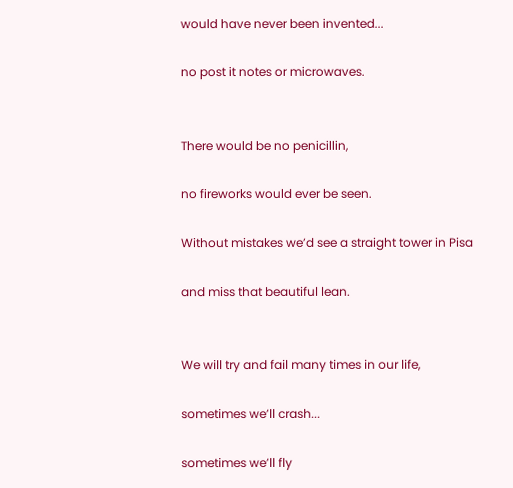would have never been invented...

no post it notes or microwaves.


There would be no penicillin,

no fireworks would ever be seen.

Without mistakes we’d see a straight tower in Pisa

and miss that beautiful lean.


We will try and fail many times in our life,

sometimes we’ll crash...

sometimes we’ll fly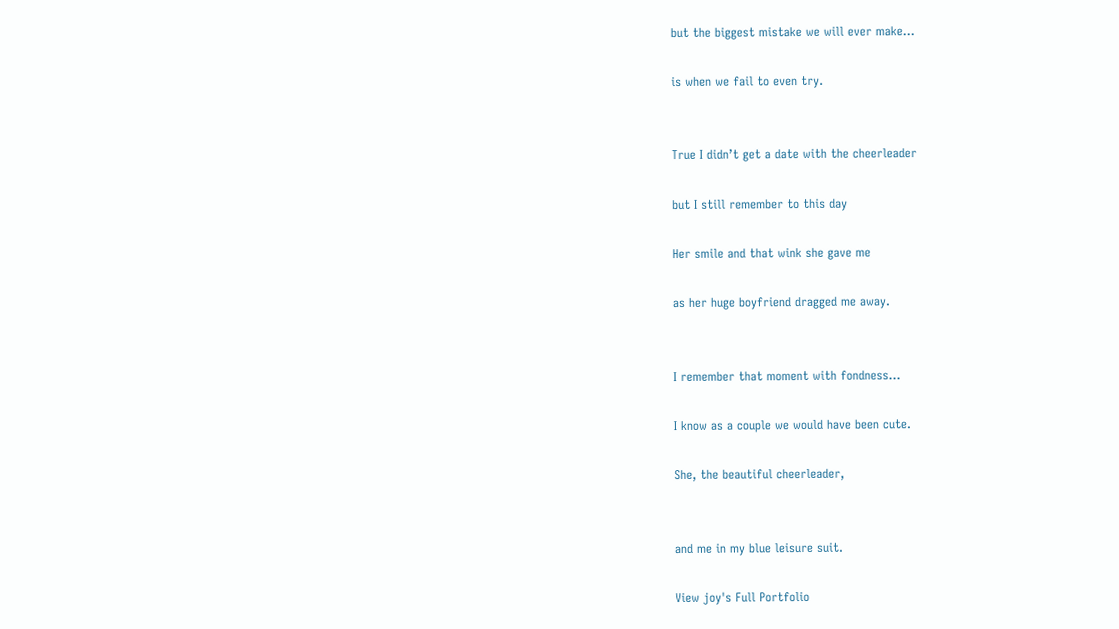but the biggest mistake we will ever make...

is when we fail to even try.


True I didn’t get a date with the cheerleader

but I still remember to this day

Her smile and that wink she gave me

as her huge boyfriend dragged me away.


I remember that moment with fondness...

I know as a couple we would have been cute.

She, the beautiful cheerleader,


and me in my blue leisure suit.

View joy's Full Portfolio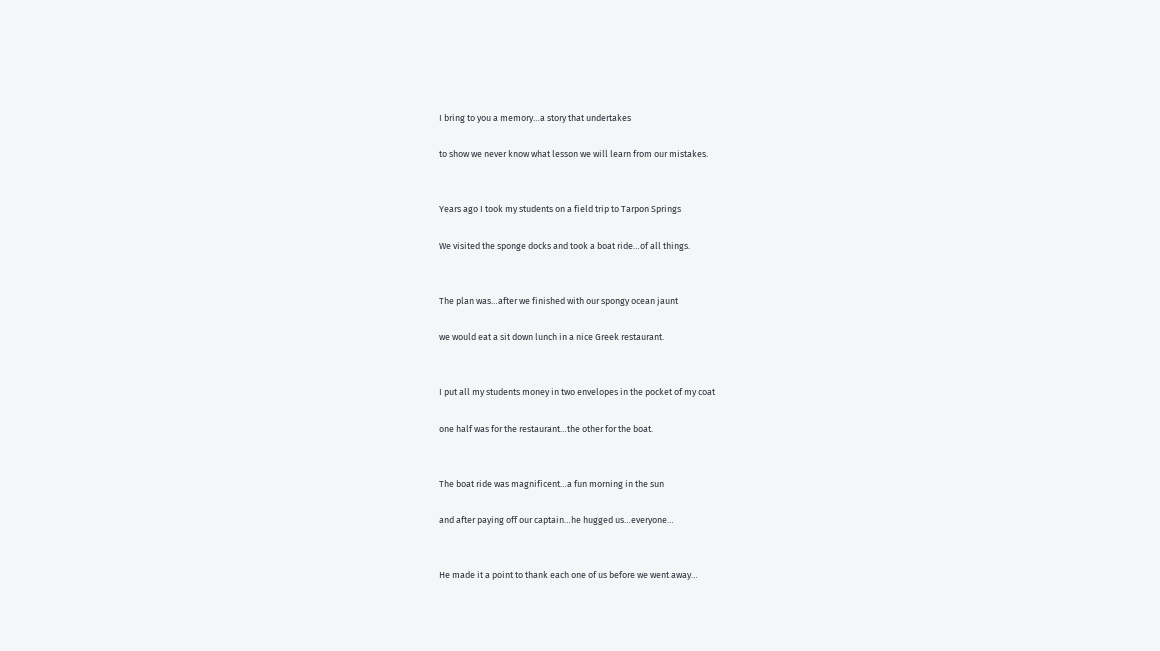I bring to you a memory…a story that undertakes

to show we never know what lesson we will learn from our mistakes.


Years ago I took my students on a field trip to Tarpon Springs

We visited the sponge docks and took a boat ride…of all things.


The plan was…after we finished with our spongy ocean jaunt

we would eat a sit down lunch in a nice Greek restaurant.


I put all my students money in two envelopes in the pocket of my coat

one half was for the restaurant…the other for the boat.


The boat ride was magnificent…a fun morning in the sun

and after paying off our captain…he hugged us…everyone…


He made it a point to thank each one of us before we went away…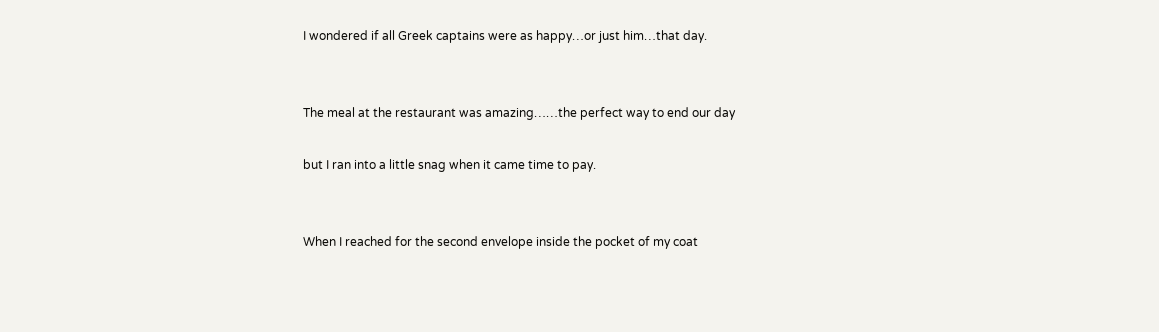I wondered if all Greek captains were as happy…or just him…that day.


The meal at the restaurant was amazing……the perfect way to end our day

but I ran into a little snag when it came time to pay.


When I reached for the second envelope inside the pocket of my coat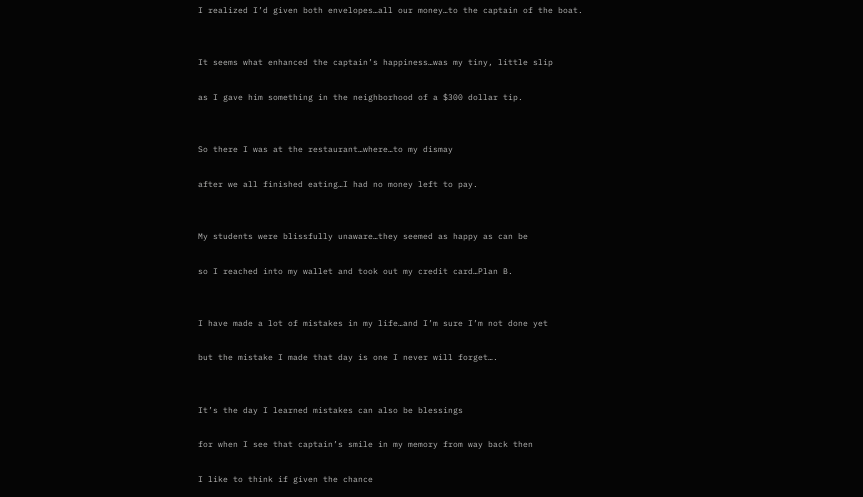I realized I’d given both envelopes…all our money…to the captain of the boat.


It seems what enhanced the captain’s happiness…was my tiny, little slip

as I gave him something in the neighborhood of a $300 dollar tip.


So there I was at the restaurant…where…to my dismay

after we all finished eating…I had no money left to pay.


My students were blissfully unaware…they seemed as happy as can be

so I reached into my wallet and took out my credit card…Plan B.


I have made a lot of mistakes in my life…and I’m sure I’m not done yet

but the mistake I made that day is one I never will forget….


It’s the day I learned mistakes can also be blessings

for when I see that captain’s smile in my memory from way back then

I like to think if given the chance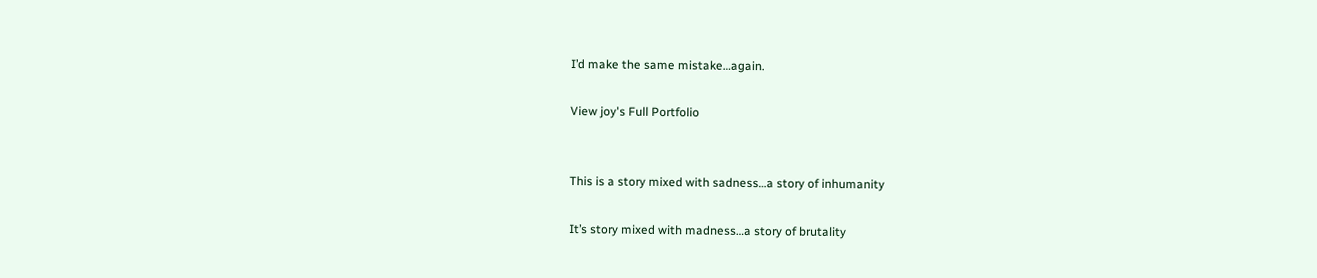I’d make the same mistake…again.

View joy's Full Portfolio


This is a story mixed with sadness…a story of inhumanity

It’s story mixed with madness…a story of brutality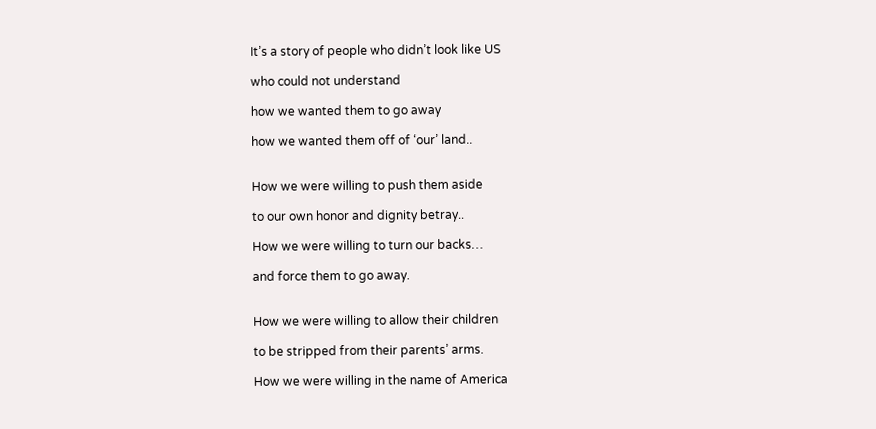It’s a story of people who didn’t look like US

who could not understand

how we wanted them to go away

how we wanted them off of ‘our’ land..


How we were willing to push them aside

to our own honor and dignity betray..

How we were willing to turn our backs…

and force them to go away.


How we were willing to allow their children

to be stripped from their parents’ arms.

How we were willing in the name of America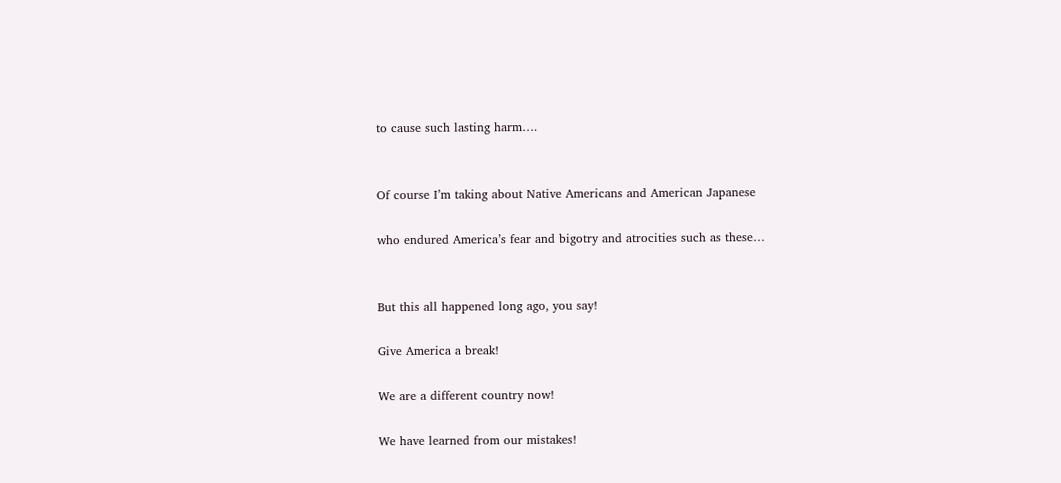to cause such lasting harm….


Of course I’m taking about Native Americans and American Japanese

who endured America’s fear and bigotry and atrocities such as these…


But this all happened long ago, you say!

Give America a break!

We are a different country now!

We have learned from our mistakes!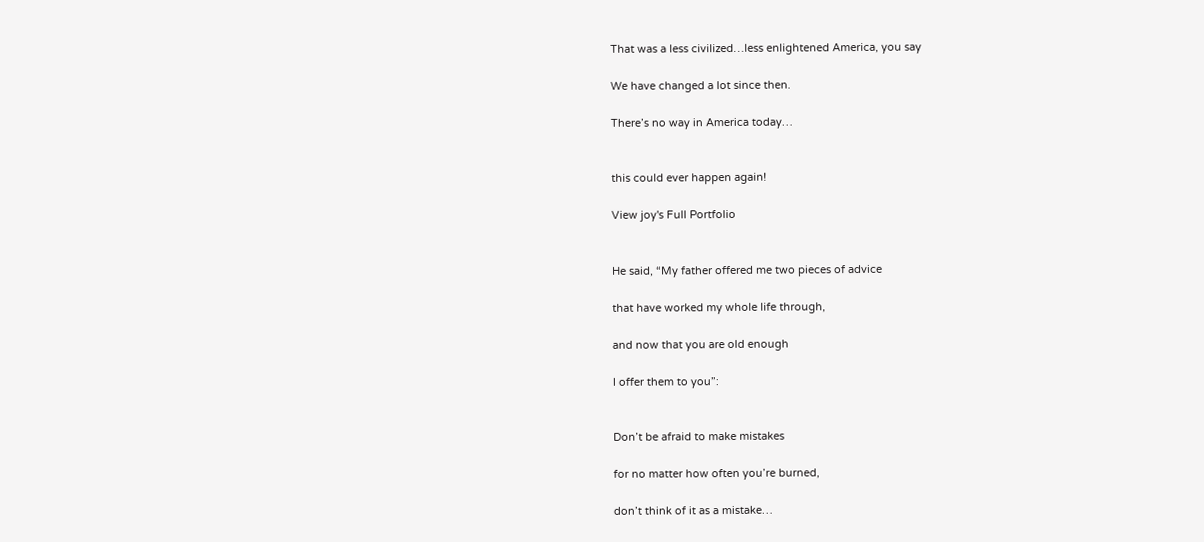That was a less civilized…less enlightened America, you say

We have changed a lot since then.

There’s no way in America today…


this could ever happen again!

View joy's Full Portfolio


He said, “My father offered me two pieces of advice

that have worked my whole life through,

and now that you are old enough

I offer them to you”:


Don’t be afraid to make mistakes

for no matter how often you’re burned,

don’t think of it as a mistake…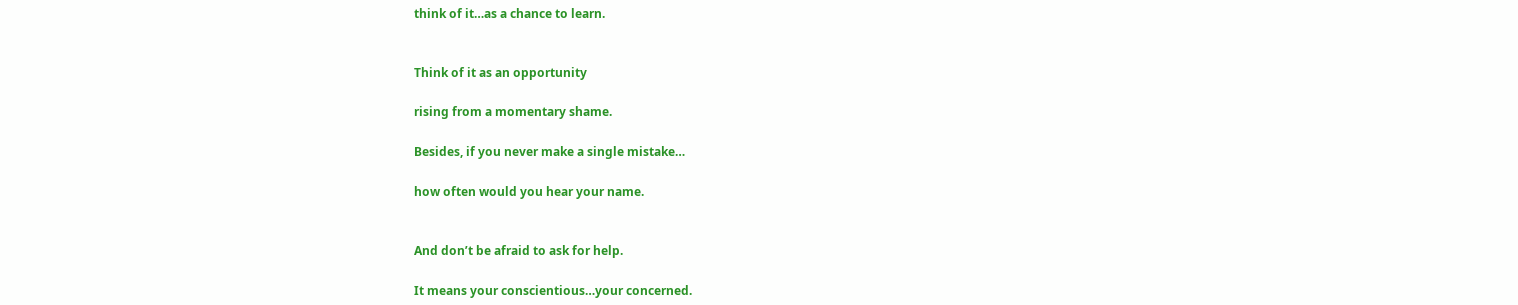think of it…as a chance to learn.


Think of it as an opportunity

rising from a momentary shame.

Besides, if you never make a single mistake…

how often would you hear your name.


And don’t be afraid to ask for help.

It means your conscientious…your concerned.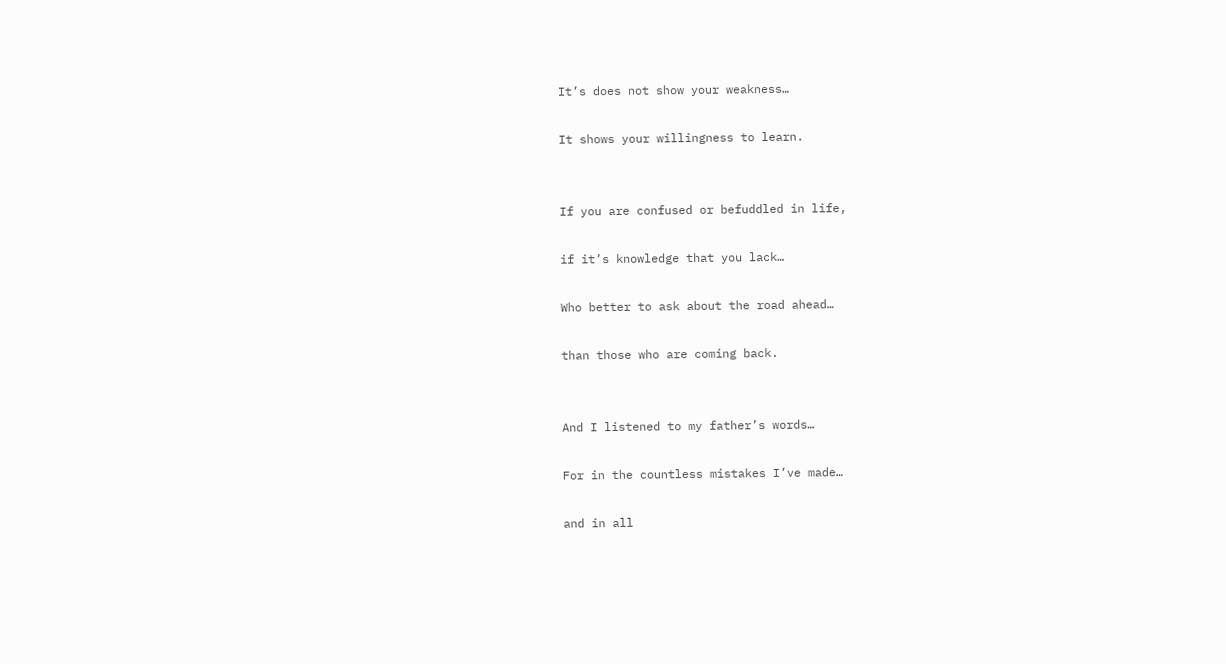It’s does not show your weakness…

It shows your willingness to learn.


If you are confused or befuddled in life,

if it’s knowledge that you lack…

Who better to ask about the road ahead…

than those who are coming back.


And I listened to my father’s words…

For in the countless mistakes I’ve made…

and in all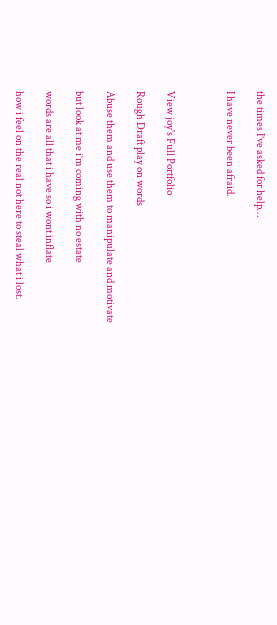the times I’ve asked for help…

I have never been afraid.



View joy's Full Portfolio

Rough Draft play on words

Abuse them and use them to manipulate and motivate

but look at me i’m coming with no estate

words are all that i have so i wont inflate

how i feel on the real not here to steal what i lost.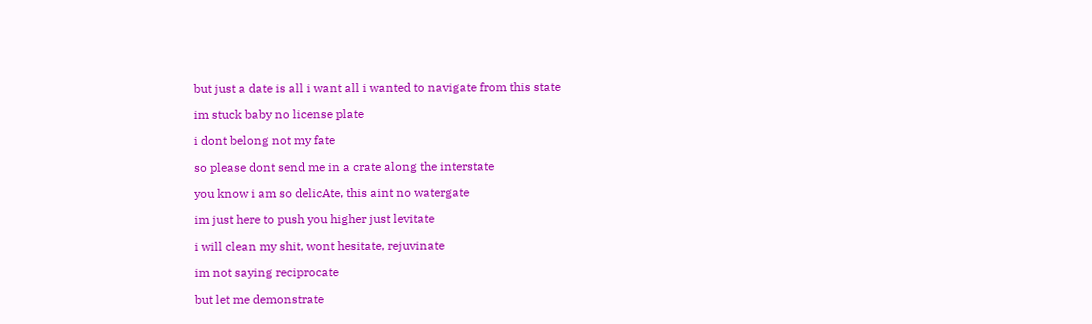but just a date is all i want all i wanted to navigate from this state

im stuck baby no license plate

i dont belong not my fate

so please dont send me in a crate along the interstate

you know i am so delicAte, this aint no watergate

im just here to push you higher just levitate

i will clean my shit, wont hesitate, rejuvinate

im not saying reciprocate

but let me demonstrate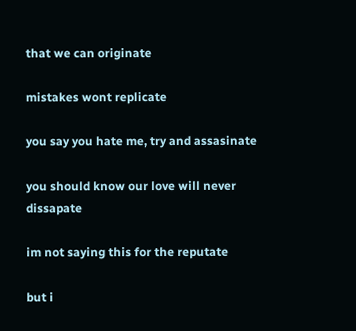that we can originate

mistakes wont replicate

you say you hate me, try and assasinate

you should know our love will never dissapate

im not saying this for the reputate

but i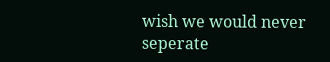wish we would never seperate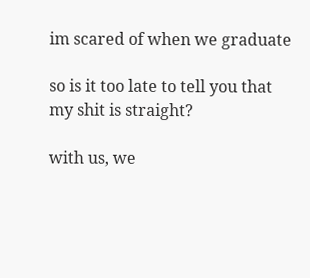im scared of when we graduate

so is it too late to tell you that my shit is straight?

with us, we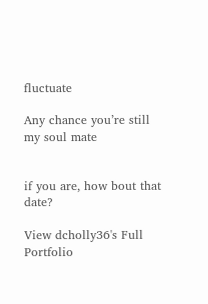fluctuate

Any chance you’re still my soul mate


if you are, how bout that date?

View dcholly36's Full Portfolio